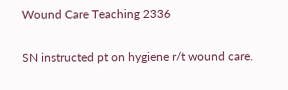Wound Care Teaching 2336

SN instructed pt on hygiene r/t wound care.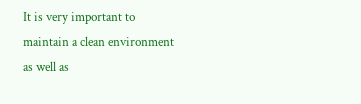It is very important to maintain a clean environment as well as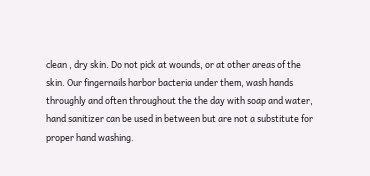clean , dry skin. Do not pick at wounds, or at other areas of the skin. Our fingernails harbor bacteria under them, wash hands throughly and often throughout the the day with soap and water, hand sanitizer can be used in between but are not a substitute for proper hand washing.